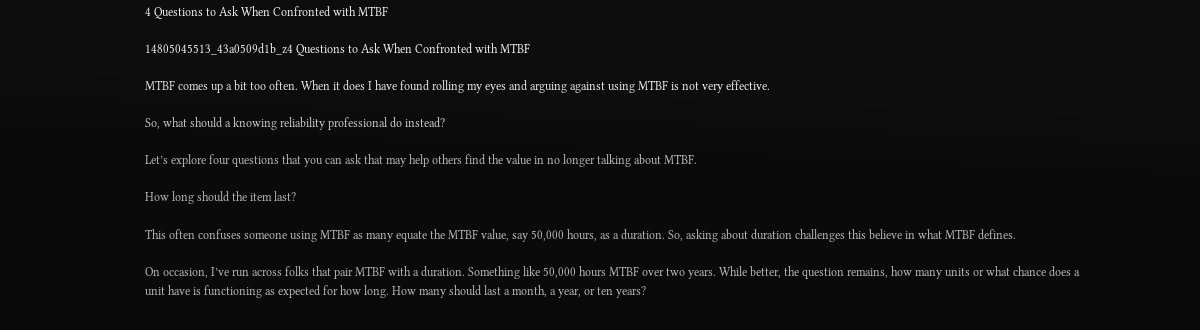4 Questions to Ask When Confronted with MTBF

14805045513_43a0509d1b_z4 Questions to Ask When Confronted with MTBF

MTBF comes up a bit too often. When it does I have found rolling my eyes and arguing against using MTBF is not very effective.

So, what should a knowing reliability professional do instead?

Let’s explore four questions that you can ask that may help others find the value in no longer talking about MTBF.

How long should the item last?

This often confuses someone using MTBF as many equate the MTBF value, say 50,000 hours, as a duration. So, asking about duration challenges this believe in what MTBF defines.

On occasion, I’ve run across folks that pair MTBF with a duration. Something like 50,000 hours MTBF over two years. While better, the question remains, how many units or what chance does a unit have is functioning as expected for how long. How many should last a month, a year, or ten years?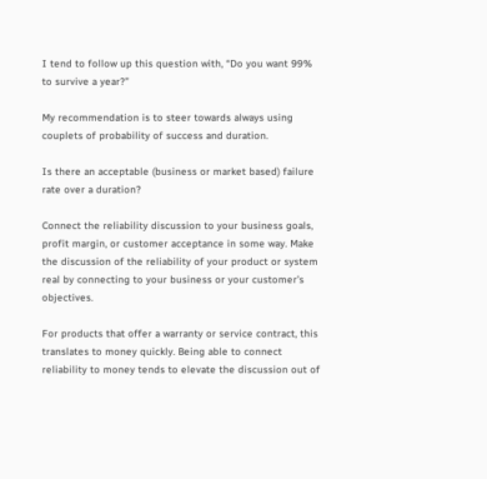I tend to follow up this question with, “Do you want 99% to survive a year?”

My recommendation is to steer towards always using couplets of probability of success and duration.

Is there an acceptable (business or market based) failure rate over a duration?

Connect the reliability discussion to your business goals, profit margin, or customer acceptance in some way. Make the discussion of the reliability of your product or system real by connecting to your business or your customer’s objectives.

For products that offer a warranty or service contract, this translates to money quickly. Being able to connect reliability to money tends to elevate the discussion out of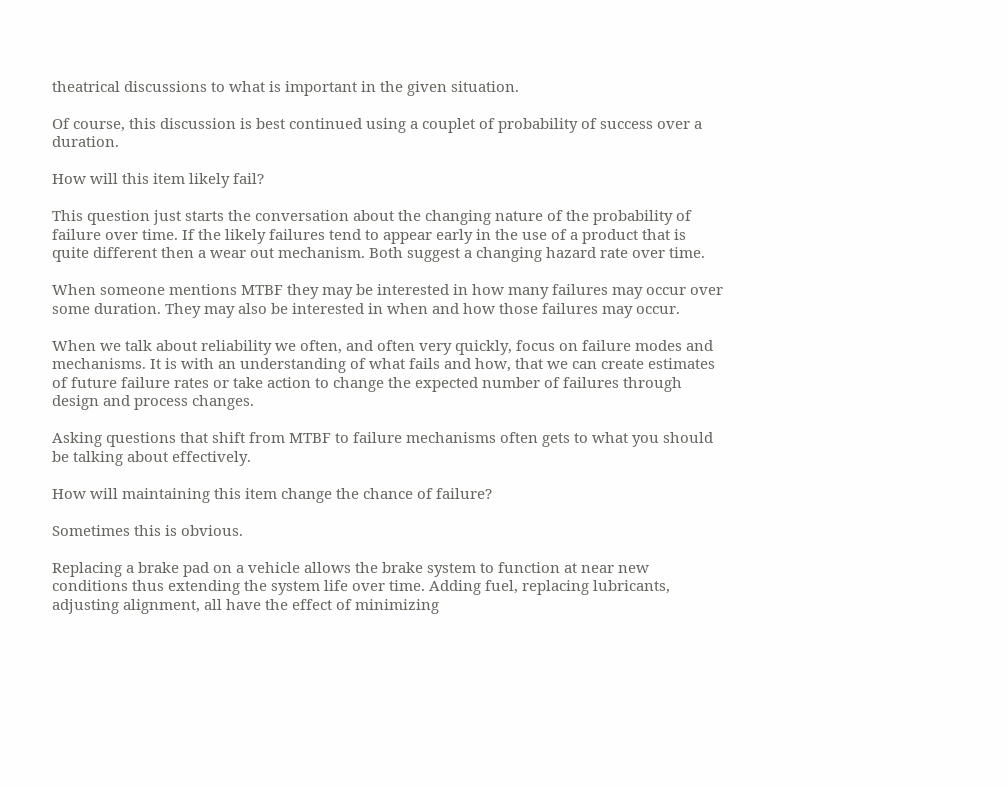theatrical discussions to what is important in the given situation.

Of course, this discussion is best continued using a couplet of probability of success over a duration.

How will this item likely fail?

This question just starts the conversation about the changing nature of the probability of failure over time. If the likely failures tend to appear early in the use of a product that is quite different then a wear out mechanism. Both suggest a changing hazard rate over time.

When someone mentions MTBF they may be interested in how many failures may occur over some duration. They may also be interested in when and how those failures may occur.

When we talk about reliability we often, and often very quickly, focus on failure modes and mechanisms. It is with an understanding of what fails and how, that we can create estimates of future failure rates or take action to change the expected number of failures through design and process changes.

Asking questions that shift from MTBF to failure mechanisms often gets to what you should be talking about effectively.

How will maintaining this item change the chance of failure?

Sometimes this is obvious.

Replacing a brake pad on a vehicle allows the brake system to function at near new conditions thus extending the system life over time. Adding fuel, replacing lubricants, adjusting alignment, all have the effect of minimizing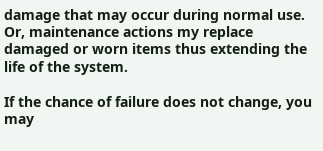damage that may occur during normal use. Or, maintenance actions my replace damaged or worn items thus extending the life of the system.

If the chance of failure does not change, you may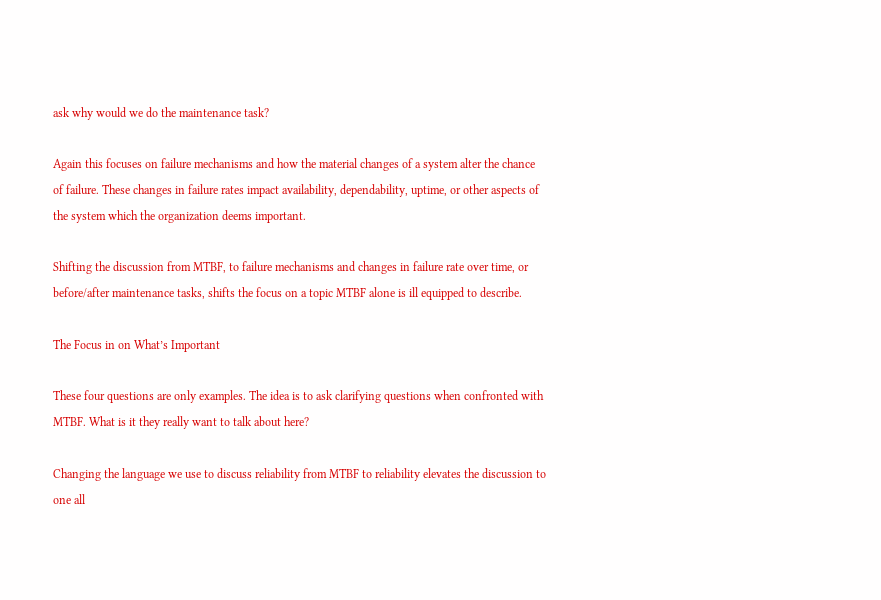ask why would we do the maintenance task?

Again this focuses on failure mechanisms and how the material changes of a system alter the chance of failure. These changes in failure rates impact availability, dependability, uptime, or other aspects of the system which the organization deems important.

Shifting the discussion from MTBF, to failure mechanisms and changes in failure rate over time, or before/after maintenance tasks, shifts the focus on a topic MTBF alone is ill equipped to describe.

The Focus in on What’s Important

These four questions are only examples. The idea is to ask clarifying questions when confronted with MTBF. What is it they really want to talk about here?

Changing the language we use to discuss reliability from MTBF to reliability elevates the discussion to one all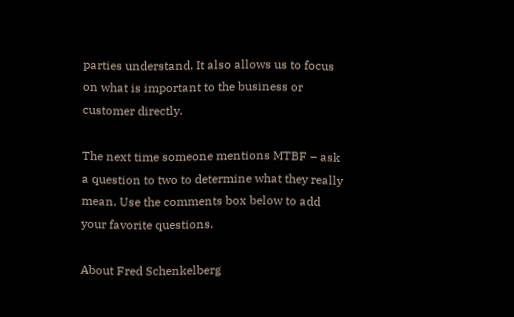parties understand. It also allows us to focus on what is important to the business or customer directly.

The next time someone mentions MTBF – ask a question to two to determine what they really mean. Use the comments box below to add your favorite questions.

About Fred Schenkelberg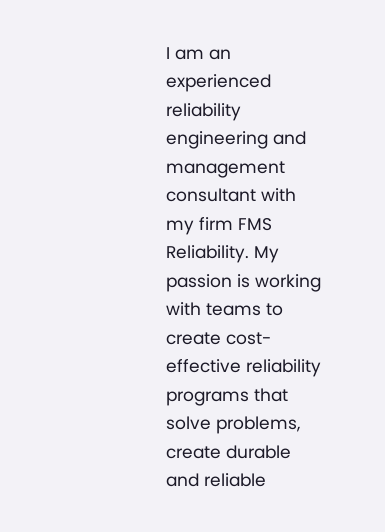I am an experienced reliability engineering and management consultant with my firm FMS Reliability. My passion is working with teams to create cost-effective reliability programs that solve problems, create durable and reliable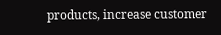products, increase customer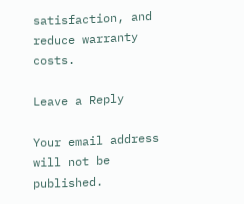satisfaction, and reduce warranty costs.

Leave a Reply

Your email address will not be published.